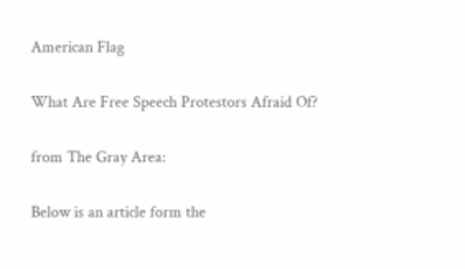American Flag

What Are Free Speech Protestors Afraid Of?

from The Gray Area:

Below is an article form the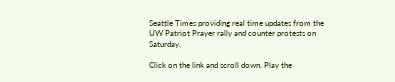Seattle Times providing real time updates from the UW Patriot Prayer rally and counter protests on Saturday.

Click on the link and scroll down. Play the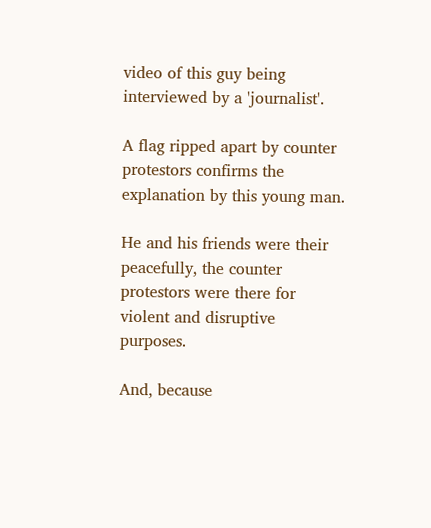video of this guy being interviewed by a 'journalist'.

A flag ripped apart by counter protestors confirms the explanation by this young man.

He and his friends were their peacefully, the counter protestors were there for violent and disruptive purposes.

And, because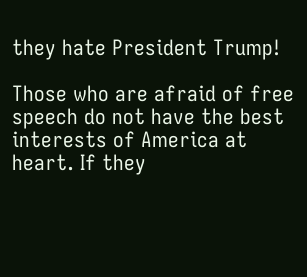they hate President Trump!

Those who are afraid of free speech do not have the best interests of America at heart. If they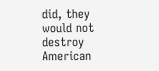did, they would not destroy American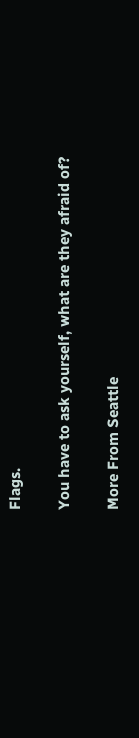Flags.

You have to ask yourself, what are they afraid of?

More From Seattle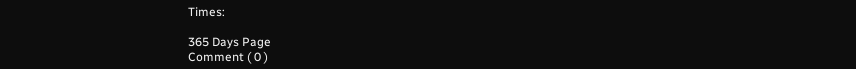Times:

365 Days Page
Comment ( 0 )